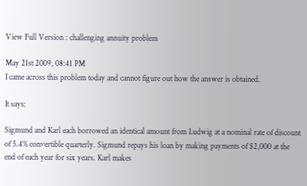View Full Version : challenging annuity problem

May 21st 2009, 08:41 PM
I came across this problem today and cannot figure out how the answer is obtained.

It says:

Sigmund and Karl each borrowed an identical amount from Ludwig at a nominal rate of discount of 5.4% convertible quarterly. Sigmund repays his loan by making payments of $2,000 at the end of each year for six years. Karl makes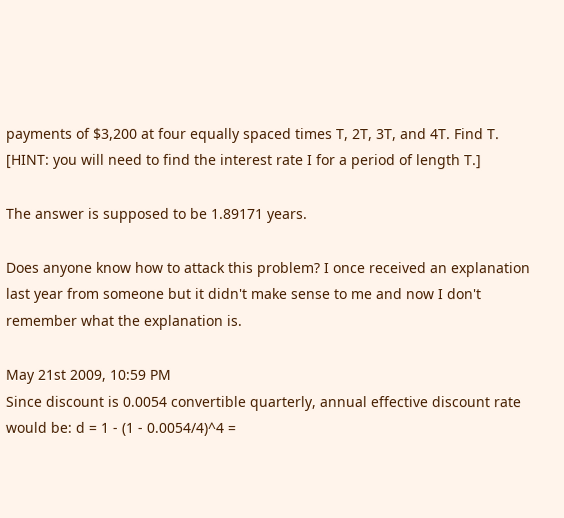payments of $3,200 at four equally spaced times T, 2T, 3T, and 4T. Find T. [HINT: you will need to find the interest rate I for a period of length T.]

The answer is supposed to be 1.89171 years.

Does anyone know how to attack this problem? I once received an explanation last year from someone but it didn't make sense to me and now I don't remember what the explanation is.

May 21st 2009, 10:59 PM
Since discount is 0.0054 convertible quarterly, annual effective discount rate would be: d = 1 - (1 - 0.0054/4)^4 =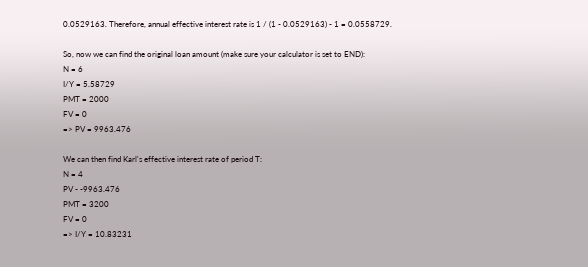0.0529163. Therefore, annual effective interest rate is 1 / (1 - 0.0529163) - 1 = 0.0558729.

So, now we can find the original loan amount (make sure your calculator is set to END):
N = 6
I/Y = 5.58729
PMT = 2000
FV = 0
=> PV = 9963.476

We can then find Karl's effective interest rate of period T:
N = 4
PV - -9963.476
PMT = 3200
FV = 0
=> I/Y = 10.83231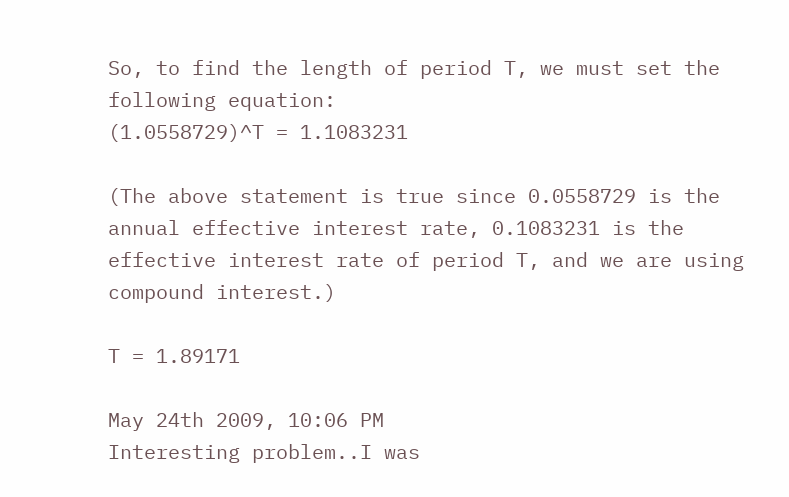So, to find the length of period T, we must set the following equation:
(1.0558729)^T = 1.1083231

(The above statement is true since 0.0558729 is the annual effective interest rate, 0.1083231 is the effective interest rate of period T, and we are using compound interest.)

T = 1.89171

May 24th 2009, 10:06 PM
Interesting problem..I was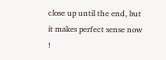close up until the end, but it makes perfect sense now !